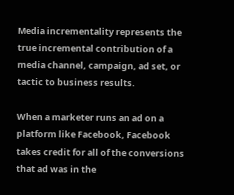Media incrementality represents the true incremental contribution of a media channel, campaign, ad set, or tactic to business results.

When a marketer runs an ad on a platform like Facebook, Facebook takes credit for all of the conversions that ad was in the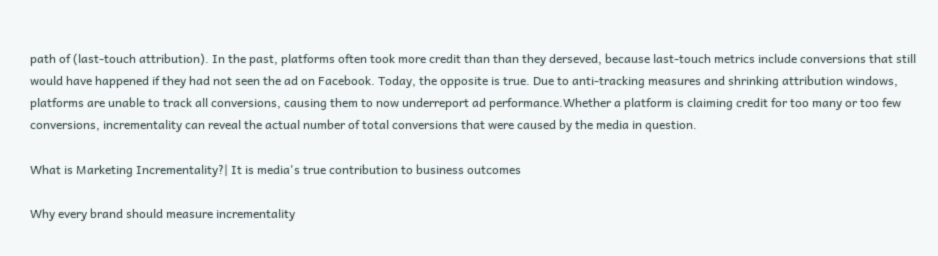path of (last-touch attribution). In the past, platforms often took more credit than than they derseved, because last-touch metrics include conversions that still would have happened if they had not seen the ad on Facebook. Today, the opposite is true. Due to anti-tracking measures and shrinking attribution windows, platforms are unable to track all conversions, causing them to now underreport ad performance.Whether a platform is claiming credit for too many or too few conversions, incrementality can reveal the actual number of total conversions that were caused by the media in question.

What is Marketing Incrementality?| It is media's true contribution to business outcomes

Why every brand should measure incrementality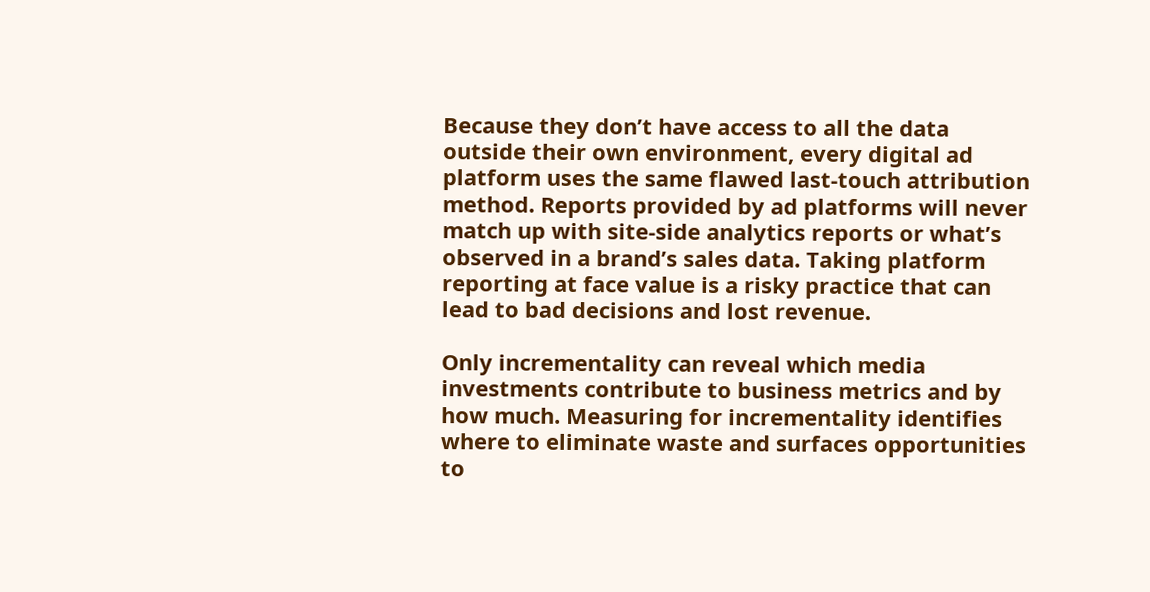Because they don’t have access to all the data outside their own environment, every digital ad platform uses the same flawed last-touch attribution method. Reports provided by ad platforms will never match up with site-side analytics reports or what’s observed in a brand’s sales data. Taking platform reporting at face value is a risky practice that can lead to bad decisions and lost revenue.

Only incrementality can reveal which media investments contribute to business metrics and by how much. Measuring for incrementality identifies where to eliminate waste and surfaces opportunities to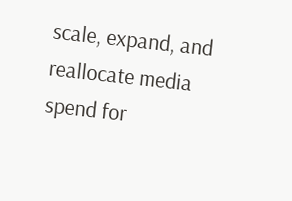scale, expand, and reallocate media spend for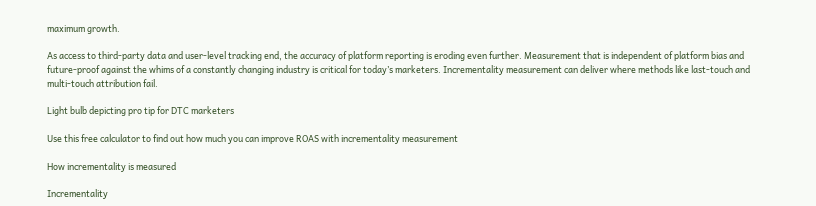maximum growth.

As access to third-party data and user-level tracking end, the accuracy of platform reporting is eroding even further. Measurement that is independent of platform bias and future-proof against the whims of a constantly changing industry is critical for today’s marketers. Incrementality measurement can deliver where methods like last-touch and multi-touch attribution fail.

Light bulb depicting pro tip for DTC marketers

Use this free calculator to find out how much you can improve ROAS with incrementality measurement

How incrementality is measured

Incrementality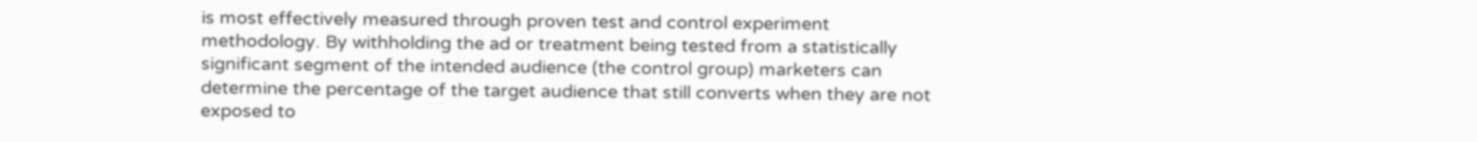is most effectively measured through proven test and control experiment methodology. By withholding the ad or treatment being tested from a statistically significant segment of the intended audience (the control group) marketers can determine the percentage of the target audience that still converts when they are not exposed to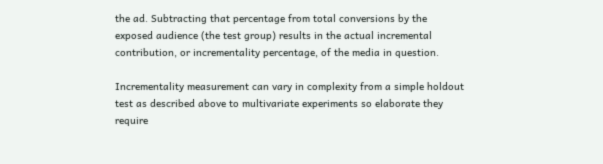the ad. Subtracting that percentage from total conversions by the exposed audience (the test group) results in the actual incremental contribution, or incrementality percentage, of the media in question.

Incrementality measurement can vary in complexity from a simple holdout test as described above to multivariate experiments so elaborate they require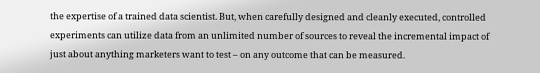the expertise of a trained data scientist. But, when carefully designed and cleanly executed, controlled experiments can utilize data from an unlimited number of sources to reveal the incremental impact of just about anything marketers want to test – on any outcome that can be measured.